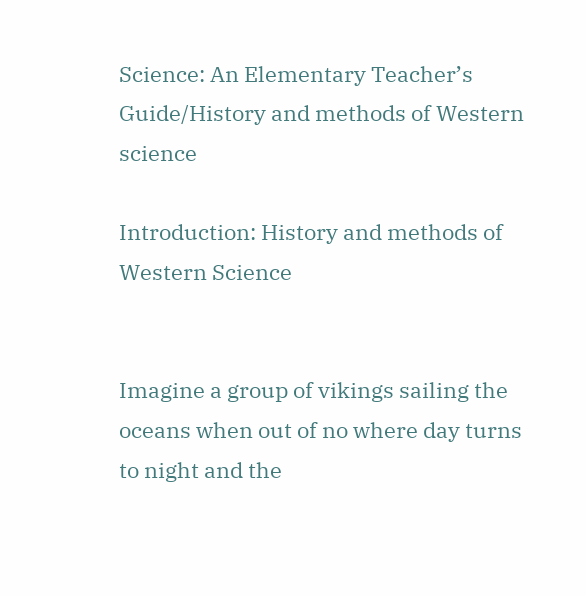Science: An Elementary Teacher’s Guide/History and methods of Western science

Introduction: History and methods of Western Science


Imagine a group of vikings sailing the oceans when out of no where day turns to night and the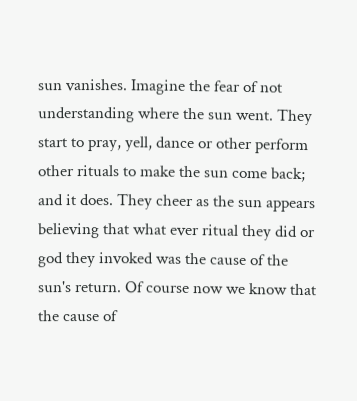sun vanishes. Imagine the fear of not understanding where the sun went. They start to pray, yell, dance or other perform other rituals to make the sun come back; and it does. They cheer as the sun appears believing that what ever ritual they did or god they invoked was the cause of the sun's return. Of course now we know that the cause of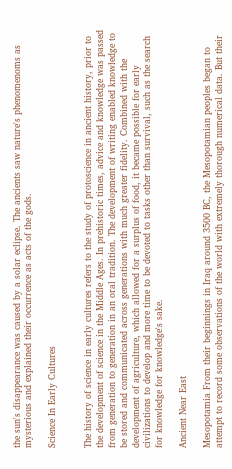the sun's disappearance was caused by a solar eclipse. The ancients saw nature's phenomenoms as mysterious and explained their occurrence as acts of the gods.

Science In Early Cultures


The history of science in early cultures refers to the study of protoscience in ancient history, prior to the development of science in the Middle Ages. In prehistoric times, advice and knowledge was passed from generation to generation in an oral tradition. The development of writing enabled knowledge to be stored and communicated across generations with much greater fidelity. Combined with the development of agriculture, which allowed for a surplus of food, it became possible for early civilizations to develop and more time to be devoted to tasks other than survival, such as the search for knowledge for knowledge's sake.

Ancient Near East

Mesopotamia From their beginnings in Iraq around 3500 BC, the Mesopotamian peoples began to attempt to record some observations of the world with extremely thorough numerical data. But their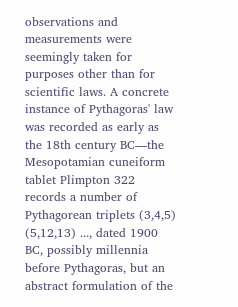observations and measurements were seemingly taken for purposes other than for scientific laws. A concrete instance of Pythagoras' law was recorded as early as the 18th century BC—the Mesopotamian cuneiform tablet Plimpton 322 records a number of Pythagorean triplets (3,4,5) (5,12,13) ..., dated 1900 BC, possibly millennia before Pythagoras, but an abstract formulation of the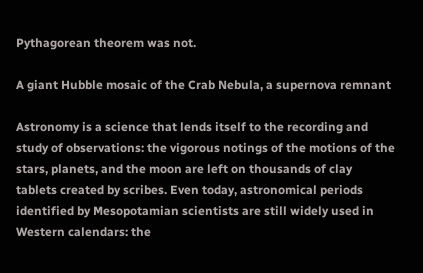Pythagorean theorem was not.

A giant Hubble mosaic of the Crab Nebula, a supernova remnant

Astronomy is a science that lends itself to the recording and study of observations: the vigorous notings of the motions of the stars, planets, and the moon are left on thousands of clay tablets created by scribes. Even today, astronomical periods identified by Mesopotamian scientists are still widely used in Western calendars: the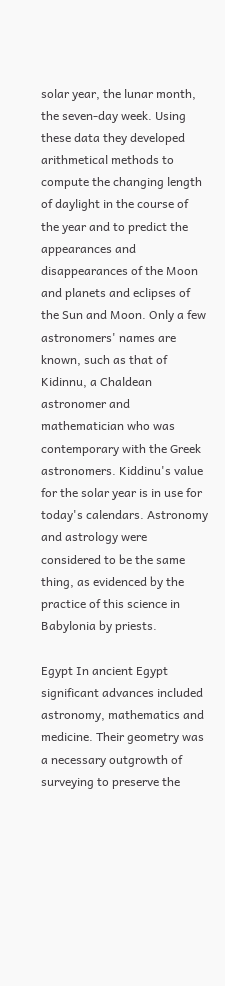solar year, the lunar month, the seven-day week. Using these data they developed arithmetical methods to compute the changing length of daylight in the course of the year and to predict the appearances and disappearances of the Moon and planets and eclipses of the Sun and Moon. Only a few astronomers' names are known, such as that of Kidinnu, a Chaldean astronomer and mathematician who was contemporary with the Greek astronomers. Kiddinu's value for the solar year is in use for today's calendars. Astronomy and astrology were considered to be the same thing, as evidenced by the practice of this science in Babylonia by priests.

Egypt In ancient Egypt significant advances included astronomy, mathematics and medicine. Their geometry was a necessary outgrowth of surveying to preserve the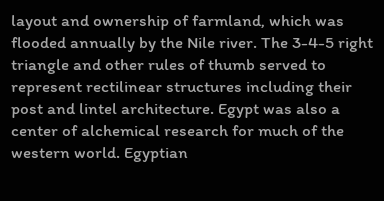layout and ownership of farmland, which was flooded annually by the Nile river. The 3-4-5 right triangle and other rules of thumb served to represent rectilinear structures including their post and lintel architecture. Egypt was also a center of alchemical research for much of the western world. Egyptian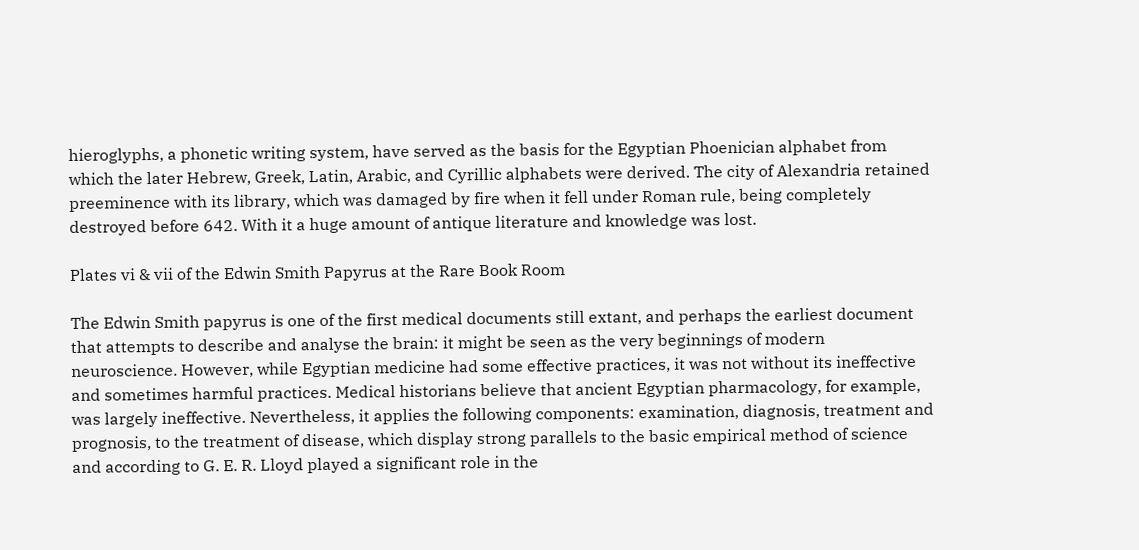hieroglyphs, a phonetic writing system, have served as the basis for the Egyptian Phoenician alphabet from which the later Hebrew, Greek, Latin, Arabic, and Cyrillic alphabets were derived. The city of Alexandria retained preeminence with its library, which was damaged by fire when it fell under Roman rule, being completely destroyed before 642. With it a huge amount of antique literature and knowledge was lost.

Plates vi & vii of the Edwin Smith Papyrus at the Rare Book Room

The Edwin Smith papyrus is one of the first medical documents still extant, and perhaps the earliest document that attempts to describe and analyse the brain: it might be seen as the very beginnings of modern neuroscience. However, while Egyptian medicine had some effective practices, it was not without its ineffective and sometimes harmful practices. Medical historians believe that ancient Egyptian pharmacology, for example, was largely ineffective. Nevertheless, it applies the following components: examination, diagnosis, treatment and prognosis, to the treatment of disease, which display strong parallels to the basic empirical method of science and according to G. E. R. Lloyd played a significant role in the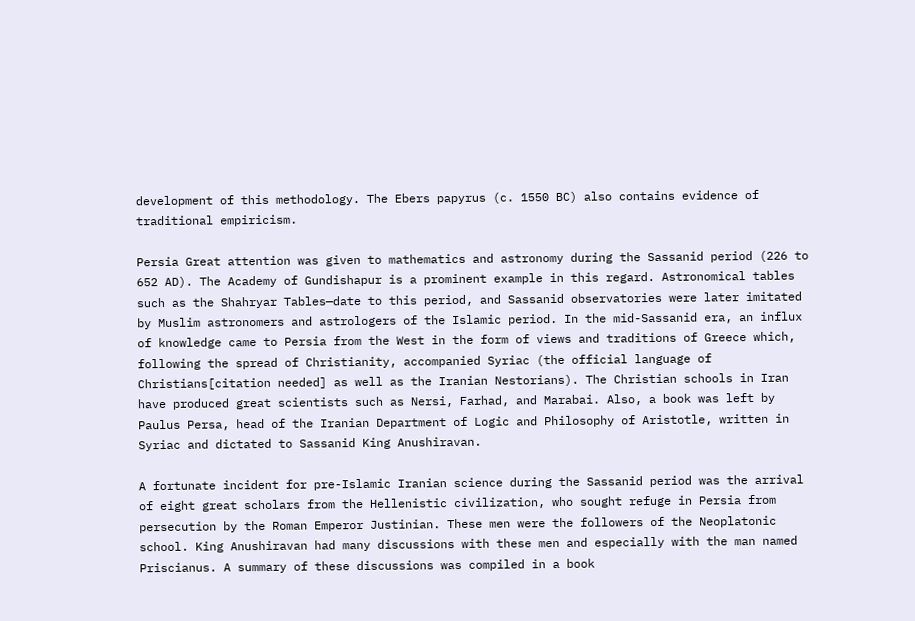development of this methodology. The Ebers papyrus (c. 1550 BC) also contains evidence of traditional empiricism.

Persia Great attention was given to mathematics and astronomy during the Sassanid period (226 to 652 AD). The Academy of Gundishapur is a prominent example in this regard. Astronomical tables such as the Shahryar Tables—date to this period, and Sassanid observatories were later imitated by Muslim astronomers and astrologers of the Islamic period. In the mid-Sassanid era, an influx of knowledge came to Persia from the West in the form of views and traditions of Greece which, following the spread of Christianity, accompanied Syriac (the official language of Christians[citation needed] as well as the Iranian Nestorians). The Christian schools in Iran have produced great scientists such as Nersi, Farhad, and Marabai. Also, a book was left by Paulus Persa, head of the Iranian Department of Logic and Philosophy of Aristotle, written in Syriac and dictated to Sassanid King Anushiravan.

A fortunate incident for pre-Islamic Iranian science during the Sassanid period was the arrival of eight great scholars from the Hellenistic civilization, who sought refuge in Persia from persecution by the Roman Emperor Justinian. These men were the followers of the Neoplatonic school. King Anushiravan had many discussions with these men and especially with the man named Priscianus. A summary of these discussions was compiled in a book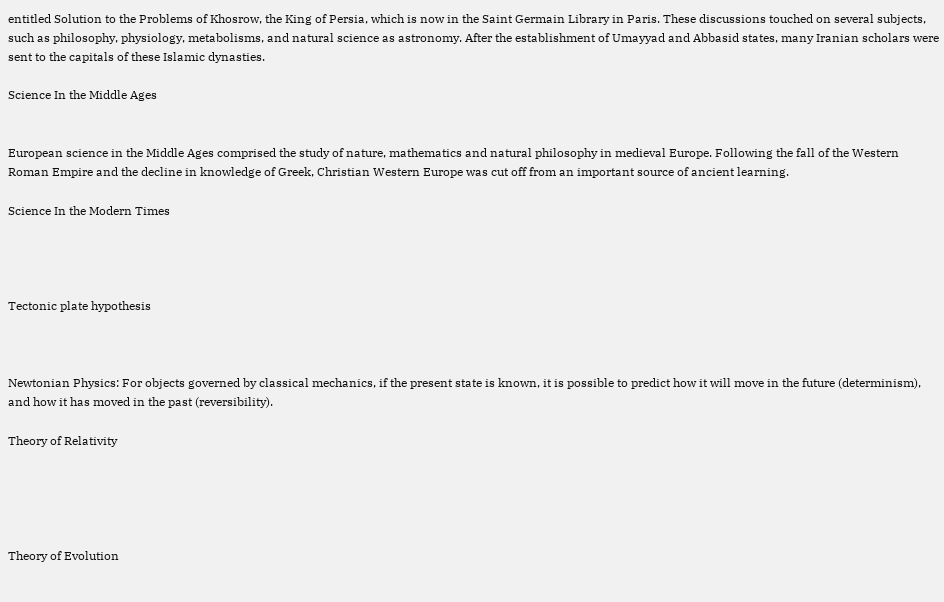entitled Solution to the Problems of Khosrow, the King of Persia, which is now in the Saint Germain Library in Paris. These discussions touched on several subjects, such as philosophy, physiology, metabolisms, and natural science as astronomy. After the establishment of Umayyad and Abbasid states, many Iranian scholars were sent to the capitals of these Islamic dynasties.

Science In the Middle Ages


European science in the Middle Ages comprised the study of nature, mathematics and natural philosophy in medieval Europe. Following the fall of the Western Roman Empire and the decline in knowledge of Greek, Christian Western Europe was cut off from an important source of ancient learning.

Science In the Modern Times




Tectonic plate hypothesis



Newtonian Physics: For objects governed by classical mechanics, if the present state is known, it is possible to predict how it will move in the future (determinism), and how it has moved in the past (reversibility).

Theory of Relativity





Theory of Evolution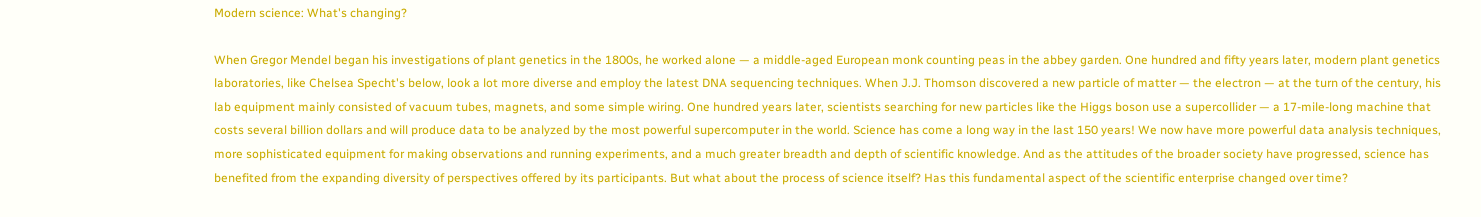Modern science: What's changing?

When Gregor Mendel began his investigations of plant genetics in the 1800s, he worked alone — a middle-aged European monk counting peas in the abbey garden. One hundred and fifty years later, modern plant genetics laboratories, like Chelsea Specht's below, look a lot more diverse and employ the latest DNA sequencing techniques. When J.J. Thomson discovered a new particle of matter — the electron — at the turn of the century, his lab equipment mainly consisted of vacuum tubes, magnets, and some simple wiring. One hundred years later, scientists searching for new particles like the Higgs boson use a supercollider — a 17-mile-long machine that costs several billion dollars and will produce data to be analyzed by the most powerful supercomputer in the world. Science has come a long way in the last 150 years! We now have more powerful data analysis techniques, more sophisticated equipment for making observations and running experiments, and a much greater breadth and depth of scientific knowledge. And as the attitudes of the broader society have progressed, science has benefited from the expanding diversity of perspectives offered by its participants. But what about the process of science itself? Has this fundamental aspect of the scientific enterprise changed over time?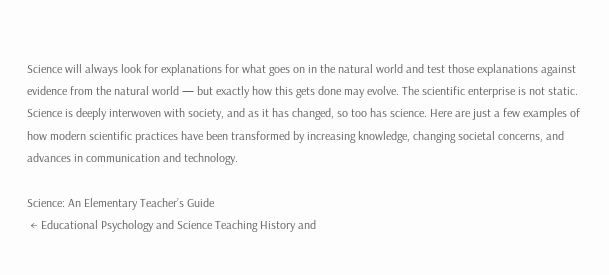Science will always look for explanations for what goes on in the natural world and test those explanations against evidence from the natural world — but exactly how this gets done may evolve. The scientific enterprise is not static. Science is deeply interwoven with society, and as it has changed, so too has science. Here are just a few examples of how modern scientific practices have been transformed by increasing knowledge, changing societal concerns, and advances in communication and technology.

Science: An Elementary Teacher’s Guide
 ← Educational Psychology and Science Teaching History and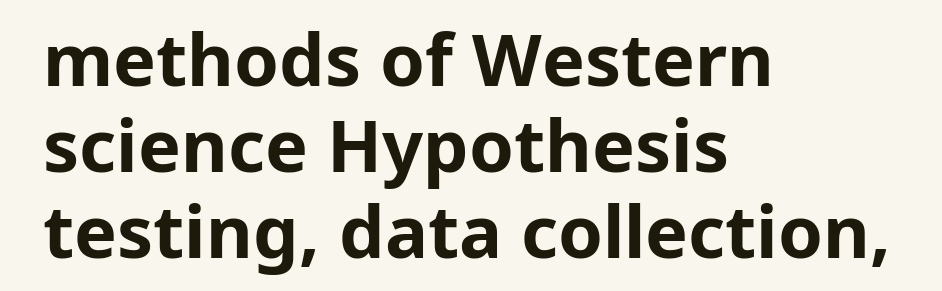methods of Western science Hypothesis testing, data collection,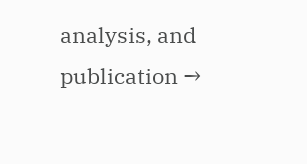analysis, and publication →